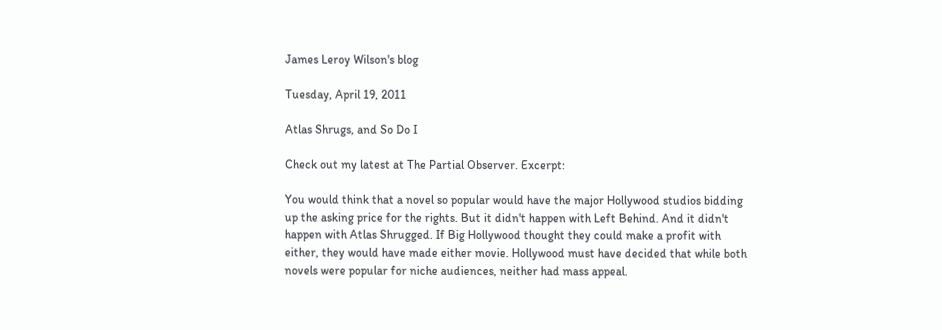James Leroy Wilson's blog

Tuesday, April 19, 2011

Atlas Shrugs, and So Do I

Check out my latest at The Partial Observer. Excerpt:

You would think that a novel so popular would have the major Hollywood studios bidding up the asking price for the rights. But it didn't happen with Left Behind. And it didn't happen with Atlas Shrugged. If Big Hollywood thought they could make a profit with either, they would have made either movie. Hollywood must have decided that while both novels were popular for niche audiences, neither had mass appeal.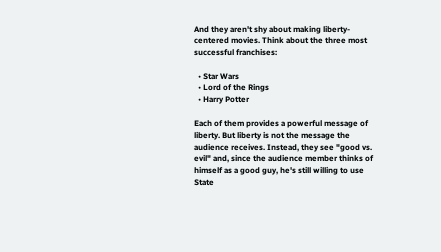And they aren't shy about making liberty-centered movies. Think about the three most successful franchises:

  • Star Wars
  • Lord of the Rings
  • Harry Potter

Each of them provides a powerful message of liberty. But liberty is not the message the audience receives. Instead, they see "good vs. evil" and, since the audience member thinks of himself as a good guy, he's still willing to use State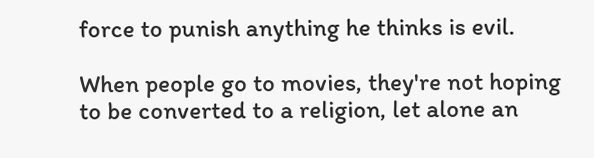force to punish anything he thinks is evil.

When people go to movies, they're not hoping to be converted to a religion, let alone an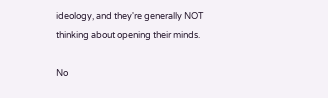ideology, and they're generally NOT thinking about opening their minds.

No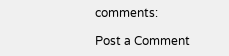comments:

Post a Comment